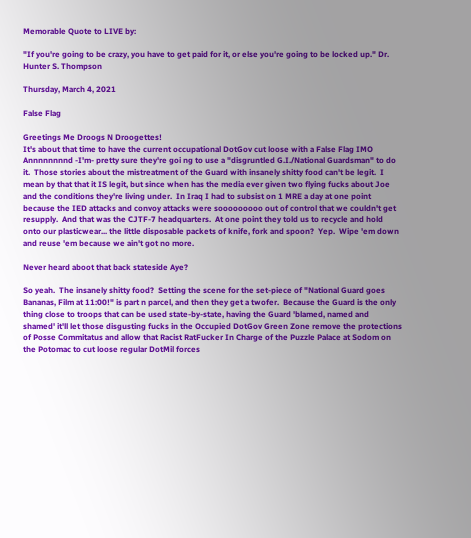Memorable Quote to LIVE by:

"If you're going to be crazy, you have to get paid for it, or else you're going to be locked up." Dr. Hunter S. Thompson

Thursday, March 4, 2021

False Flag

Greetings Me Droogs N Droogettes!
It's about that time to have the current occupational DotGov cut loose with a False Flag IMO
Annnnnnnnd -I'm- pretty sure they're goi ng to use a "disgruntled G.I./National Guardsman" to do it.  Those stories about the mistreatment of the Guard with insanely shitty food can't be legit.  I mean by that that it IS legit, but since when has the media ever given two flying fucks about Joe and the conditions they're living under.  In Iraq I had to subsist on 1 MRE a day at one point because the IED attacks and convoy attacks were sooooooooo out of control that we couldn't get resupply.  And that was the CJTF-7 headquarters.  At one point they told us to recycle and hold onto our plasticwear... the little disposable packets of knife, fork and spoon?  Yep.  Wipe 'em down and reuse 'em because we ain't got no more.

Never heard aboot that back stateside Aye?

So yeah.  The insanely shitty food?  Setting the scene for the set-piece of "National Guard goes Bananas, Film at 11:00!" is part n parcel, and then they get a twofer.  Because the Guard is the only thing close to troops that can be used state-by-state, having the Guard 'blamed, named and shamed' it'll let those disgusting fucks in the Occupied DotGov Green Zone remove the protections of Posse Commitatus and allow that Racist RatFucker In Charge of the Puzzle Palace at Sodom on the Potomac to cut loose regular DotMil forces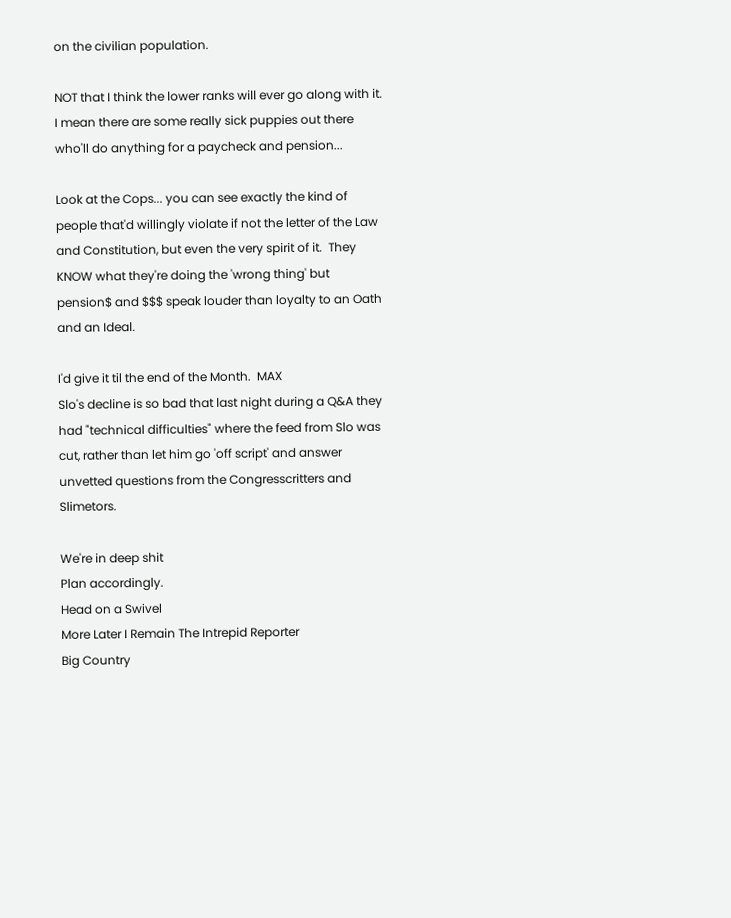on the civilian population.

NOT that I think the lower ranks will ever go along with it.  I mean there are some really sick puppies out there who'll do anything for a paycheck and pension...

Look at the Cops... you can see exactly the kind of people that'd willingly violate if not the letter of the Law and Constitution, but even the very spirit of it.  They KNOW what they're doing the 'wrong thing' but pension$ and $$$ speak louder than loyalty to an Oath and an Ideal.

I'd give it til the end of the Month.  MAX
Slo's decline is so bad that last night during a Q&A they had "technical difficulties" where the feed from Slo was cut, rather than let him go 'off script' and answer unvetted questions from the Congresscritters and Slimetors.

We're in deep shit
Plan accordingly.
Head on a Swivel
More Later I Remain The Intrepid Reporter
Big Country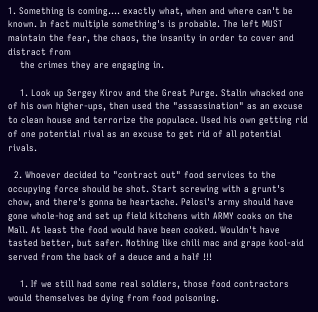1. Something is coming.... exactly what, when and where can't be known. In fact multiple something's is probable. The left MUST maintain the fear, the chaos, the insanity in order to cover and distract from
    the crimes they are engaging in.

    1. Look up Sergey Kirov and the Great Purge. Stalin whacked one of his own higher-ups, then used the "assassination" as an excuse to clean house and terrorize the populace. Used his own getting rid of one potential rival as an excuse to get rid of all potential rivals.

  2. Whoever decided to "contract out" food services to the occupying force should be shot. Start screwing with a grunt's chow, and there's gonna be heartache. Pelosi's army should have gone whole-hog and set up field kitchens with ARMY cooks on the Mall. At least the food would have been cooked. Wouldn't have tasted better, but safer. Nothing like chili mac and grape kool-aid served from the back of a deuce and a half !!!

    1. If we still had some real soldiers, those food contractors would themselves be dying from food poisoning.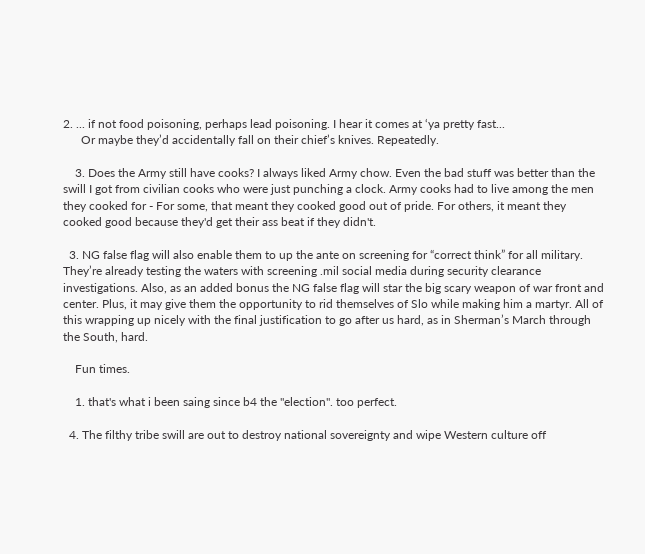2. ... if not food poisoning, perhaps lead poisoning. I hear it comes at ‘ya pretty fast...
      Or maybe they’d accidentally fall on their chief’s knives. Repeatedly.

    3. Does the Army still have cooks? I always liked Army chow. Even the bad stuff was better than the swill I got from civilian cooks who were just punching a clock. Army cooks had to live among the men they cooked for - For some, that meant they cooked good out of pride. For others, it meant they cooked good because they'd get their ass beat if they didn't.

  3. NG false flag will also enable them to up the ante on screening for “correct think” for all military. They’re already testing the waters with screening .mil social media during security clearance investigations. Also, as an added bonus the NG false flag will star the big scary weapon of war front and center. Plus, it may give them the opportunity to rid themselves of Slo while making him a martyr. All of this wrapping up nicely with the final justification to go after us hard, as in Sherman’s March through the South, hard.

    Fun times.

    1. that's what i been saing since b4 the "election". too perfect.

  4. The filthy tribe swill are out to destroy national sovereignty and wipe Western culture off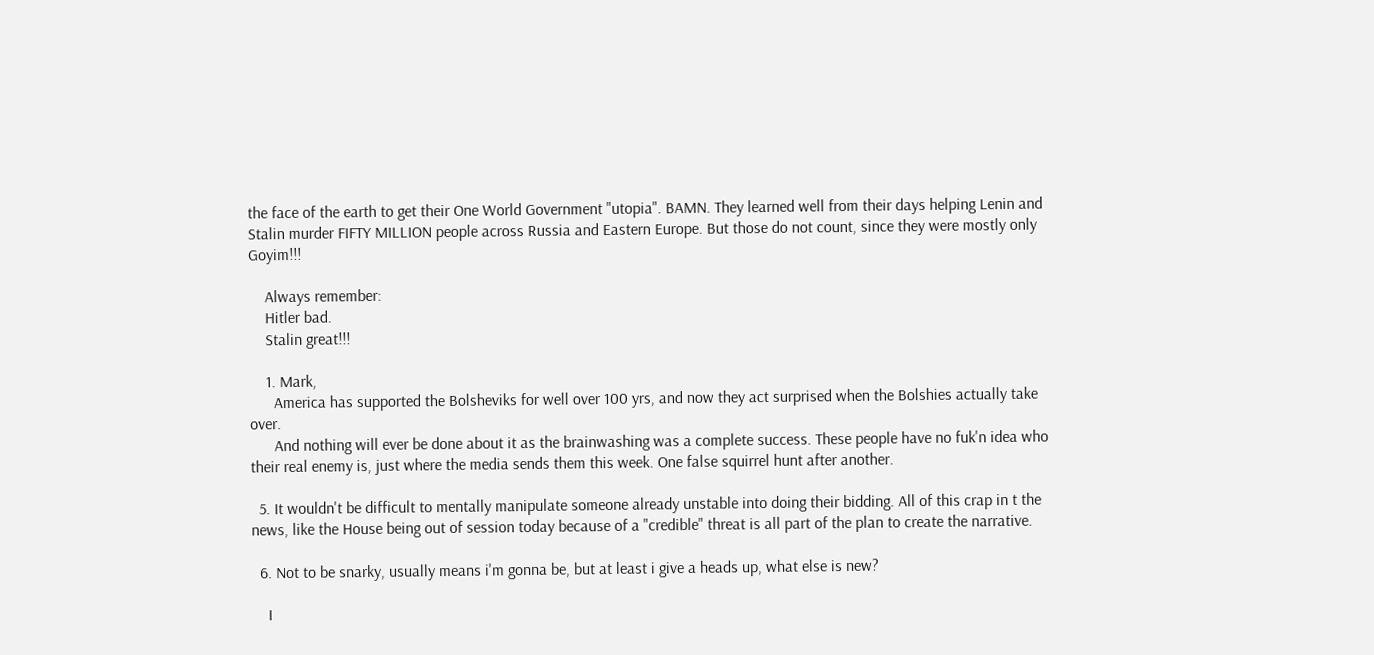the face of the earth to get their One World Government "utopia". BAMN. They learned well from their days helping Lenin and Stalin murder FIFTY MILLION people across Russia and Eastern Europe. But those do not count, since they were mostly only Goyim!!!

    Always remember:
    Hitler bad.
    Stalin great!!!

    1. Mark,
      America has supported the Bolsheviks for well over 100 yrs, and now they act surprised when the Bolshies actually take over.
      And nothing will ever be done about it as the brainwashing was a complete success. These people have no fuk'n idea who their real enemy is, just where the media sends them this week. One false squirrel hunt after another.

  5. It wouldn't be difficult to mentally manipulate someone already unstable into doing their bidding. All of this crap in t the news, like the House being out of session today because of a "credible" threat is all part of the plan to create the narrative.

  6. Not to be snarky, usually means i'm gonna be, but at least i give a heads up, what else is new?

    I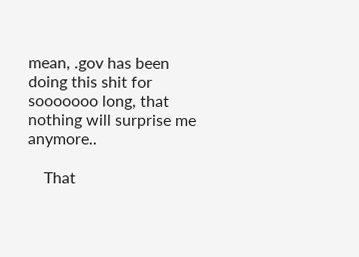mean, .gov has been doing this shit for sooooooo long, that nothing will surprise me anymore..

    That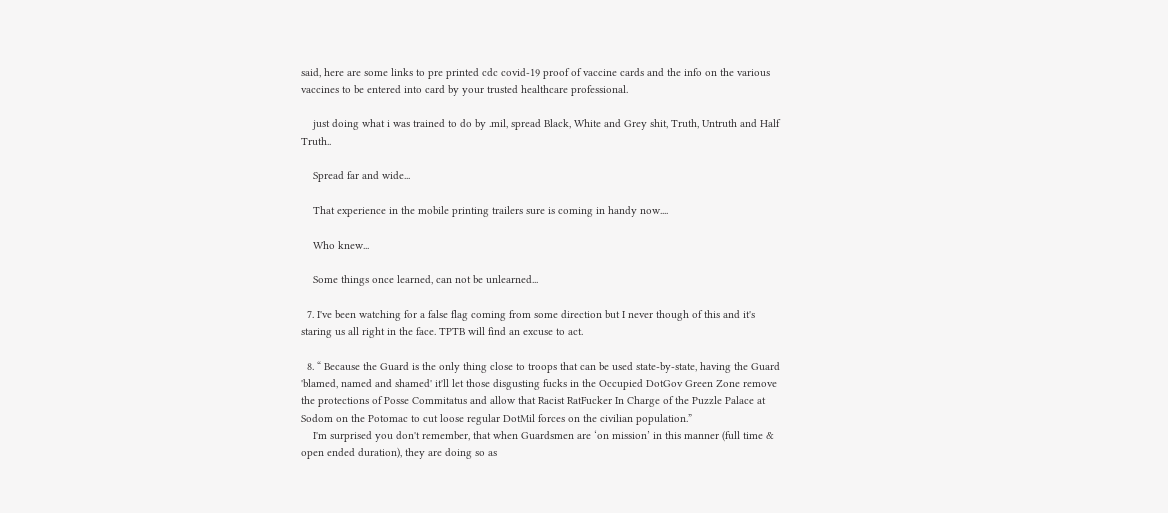said, here are some links to pre printed cdc covid-19 proof of vaccine cards and the info on the various vaccines to be entered into card by your trusted healthcare professional.

    just doing what i was trained to do by .mil, spread Black, White and Grey shit, Truth, Untruth and Half Truth..

    Spread far and wide...

    That experience in the mobile printing trailers sure is coming in handy now....

    Who knew...

    Some things once learned, can not be unlearned...

  7. I've been watching for a false flag coming from some direction but I never though of this and it's staring us all right in the face. TPTB will find an excuse to act.

  8. “ Because the Guard is the only thing close to troops that can be used state-by-state, having the Guard 'blamed, named and shamed' it'll let those disgusting fucks in the Occupied DotGov Green Zone remove the protections of Posse Commitatus and allow that Racist RatFucker In Charge of the Puzzle Palace at Sodom on the Potomac to cut loose regular DotMil forces on the civilian population.”
    I'm surprised you don't remember, that when Guardsmen are ‘on mission’ in this manner (full time & open ended duration), they are doing so as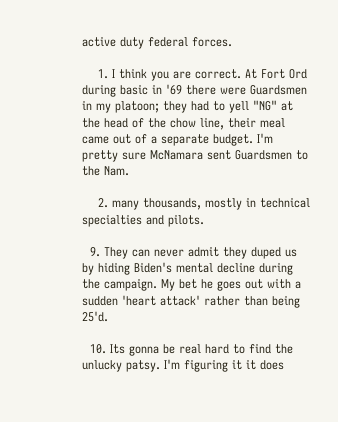active duty federal forces.

    1. I think you are correct. At Fort Ord during basic in '69 there were Guardsmen in my platoon; they had to yell "NG" at the head of the chow line, their meal came out of a separate budget. I'm pretty sure McNamara sent Guardsmen to the Nam.

    2. many thousands, mostly in technical specialties and pilots.

  9. They can never admit they duped us by hiding Biden's mental decline during the campaign. My bet he goes out with a sudden 'heart attack' rather than being 25'd.

  10. Its gonna be real hard to find the unlucky patsy. I'm figuring it it does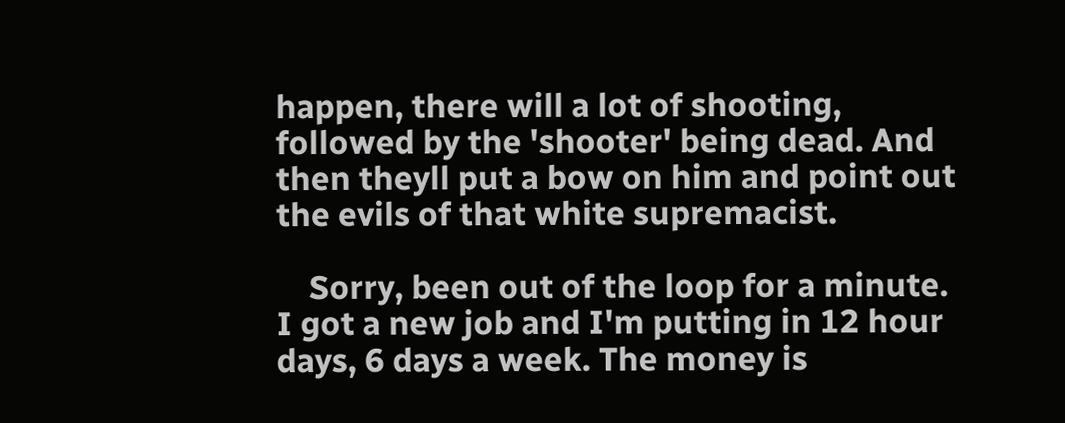happen, there will a lot of shooting, followed by the 'shooter' being dead. And then theyll put a bow on him and point out the evils of that white supremacist.

    Sorry, been out of the loop for a minute. I got a new job and I'm putting in 12 hour days, 6 days a week. The money is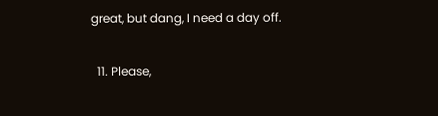great, but dang, I need a day off.

  11. Please,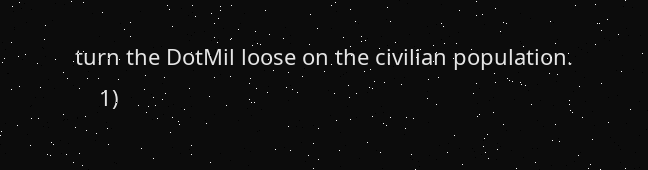turn the DotMil loose on the civilian population.
    1)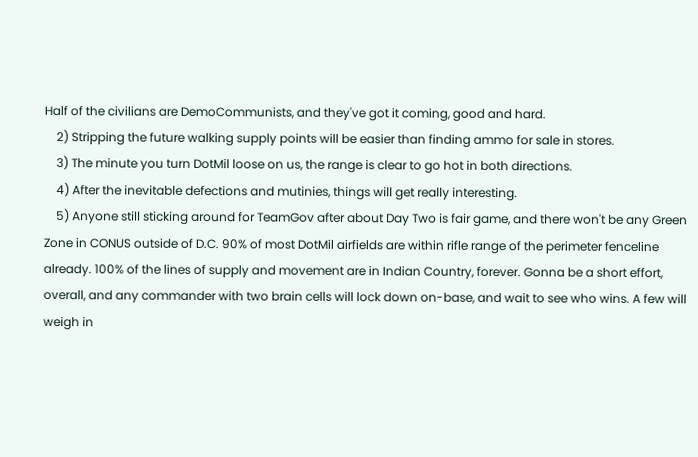Half of the civilians are DemoCommunists, and they've got it coming, good and hard.
    2) Stripping the future walking supply points will be easier than finding ammo for sale in stores.
    3) The minute you turn DotMil loose on us, the range is clear to go hot in both directions.
    4) After the inevitable defections and mutinies, things will get really interesting.
    5) Anyone still sticking around for TeamGov after about Day Two is fair game, and there won't be any Green Zone in CONUS outside of D.C. 90% of most DotMil airfields are within rifle range of the perimeter fenceline already. 100% of the lines of supply and movement are in Indian Country, forever. Gonna be a short effort, overall, and any commander with two brain cells will lock down on-base, and wait to see who wins. A few will weigh in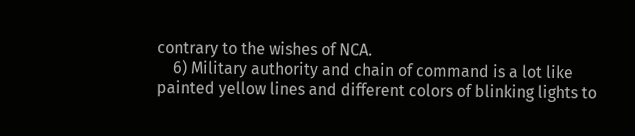contrary to the wishes of NCA.
    6) Military authority and chain of command is a lot like painted yellow lines and different colors of blinking lights to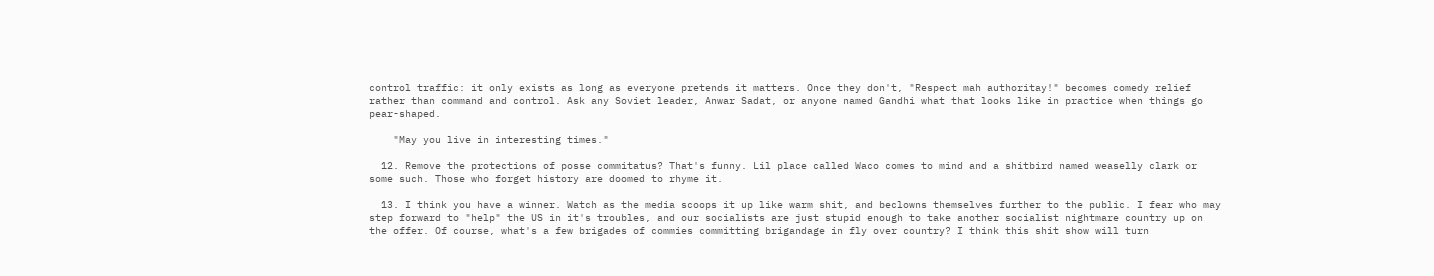control traffic: it only exists as long as everyone pretends it matters. Once they don't, "Respect mah authoritay!" becomes comedy relief rather than command and control. Ask any Soviet leader, Anwar Sadat, or anyone named Gandhi what that looks like in practice when things go pear-shaped.

    "May you live in interesting times."

  12. Remove the protections of posse commitatus? That's funny. Lil place called Waco comes to mind and a shitbird named weaselly clark or some such. Those who forget history are doomed to rhyme it.

  13. I think you have a winner. Watch as the media scoops it up like warm shit, and beclowns themselves further to the public. I fear who may step forward to "help" the US in it's troubles, and our socialists are just stupid enough to take another socialist nightmare country up on the offer. Of course, what's a few brigades of commies committing brigandage in fly over country? I think this shit show will turn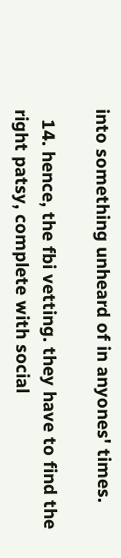into something unheard of in anyones' times.

  14. hence, the fbi vetting. they have to find the right patsy, complete with social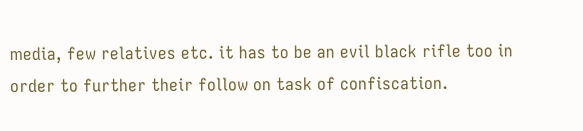media, few relatives etc. it has to be an evil black rifle too in order to further their follow on task of confiscation.